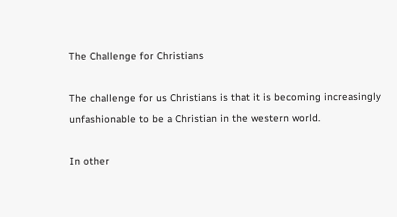The Challenge for Christians

The challenge for us Christians is that it is becoming increasingly unfashionable to be a Christian in the western world.

In other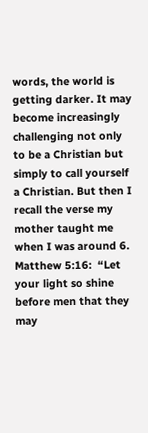words, the world is getting darker. It may become increasingly challenging not only to be a Christian but simply to call yourself a Christian. But then I recall the verse my mother taught me when I was around 6.  Matthew 5:16:  “Let your light so shine before men that they may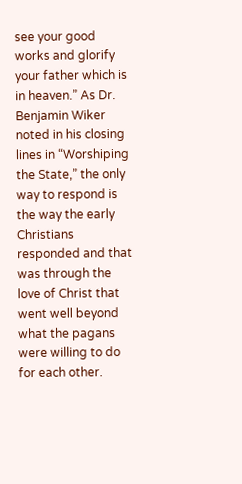see your good works and glorify your father which is in heaven.” As Dr. Benjamin Wiker noted in his closing lines in “Worshiping the State,” the only way to respond is the way the early Christians responded and that was through the love of Christ that went well beyond what the pagans were willing to do for each other.